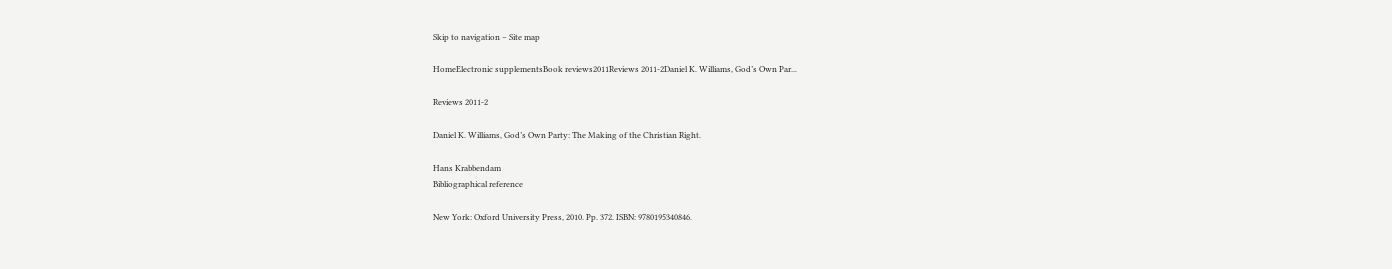Skip to navigation – Site map

HomeElectronic supplementsBook reviews2011Reviews 2011-2Daniel K. Williams, God’s Own Par...

Reviews 2011-2

Daniel K. Williams, God’s Own Party: The Making of the Christian Right.

Hans Krabbendam
Bibliographical reference

New York: Oxford University Press, 2010. Pp. 372. ISBN: 9780195340846.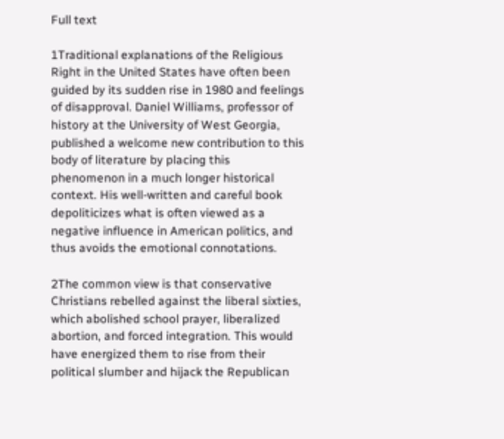Full text

1Traditional explanations of the Religious Right in the United States have often been guided by its sudden rise in 1980 and feelings of disapproval. Daniel Williams, professor of history at the University of West Georgia, published a welcome new contribution to this body of literature by placing this phenomenon in a much longer historical context. His well-written and careful book depoliticizes what is often viewed as a negative influence in American politics, and thus avoids the emotional connotations.

2The common view is that conservative Christians rebelled against the liberal sixties, which abolished school prayer, liberalized abortion, and forced integration. This would have energized them to rise from their political slumber and hijack the Republican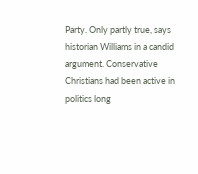Party. Only partly true, says historian Williams in a candid argument. Conservative Christians had been active in politics long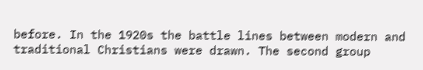before. In the 1920s the battle lines between modern and traditional Christians were drawn. The second group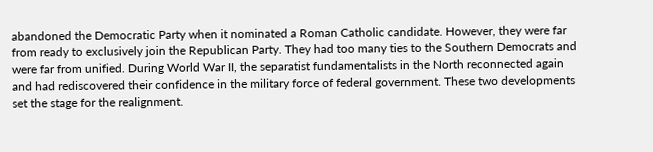abandoned the Democratic Party when it nominated a Roman Catholic candidate. However, they were far from ready to exclusively join the Republican Party. They had too many ties to the Southern Democrats and were far from unified. During World War II, the separatist fundamentalists in the North reconnected again and had rediscovered their confidence in the military force of federal government. These two developments set the stage for the realignment.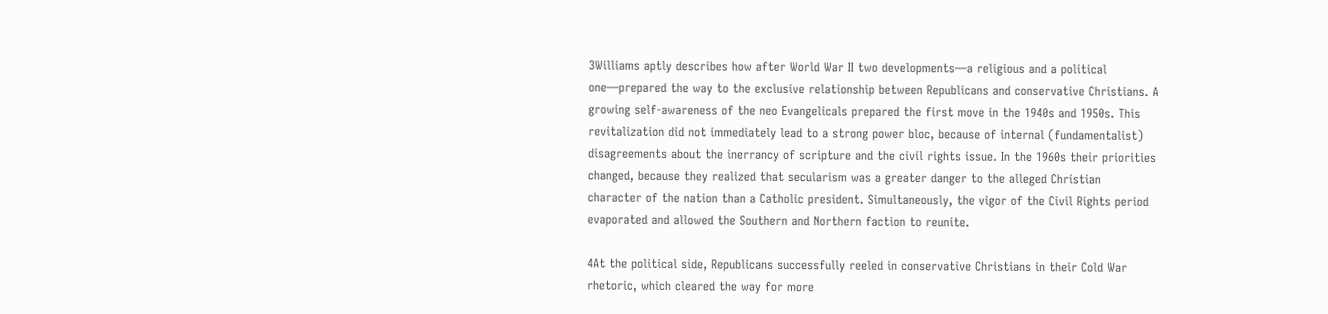3Williams aptly describes how after World War II two developments—a religious and a political one—prepared the way to the exclusive relationship between Republicans and conservative Christians. A growing self-awareness of the neo Evangelicals prepared the first move in the 1940s and 1950s. This revitalization did not immediately lead to a strong power bloc, because of internal (fundamentalist) disagreements about the inerrancy of scripture and the civil rights issue. In the 1960s their priorities changed, because they realized that secularism was a greater danger to the alleged Christian character of the nation than a Catholic president. Simultaneously, the vigor of the Civil Rights period evaporated and allowed the Southern and Northern faction to reunite.

4At the political side, Republicans successfully reeled in conservative Christians in their Cold War rhetoric, which cleared the way for more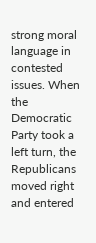strong moral language in contested issues. When the Democratic Party took a left turn, the Republicans moved right and entered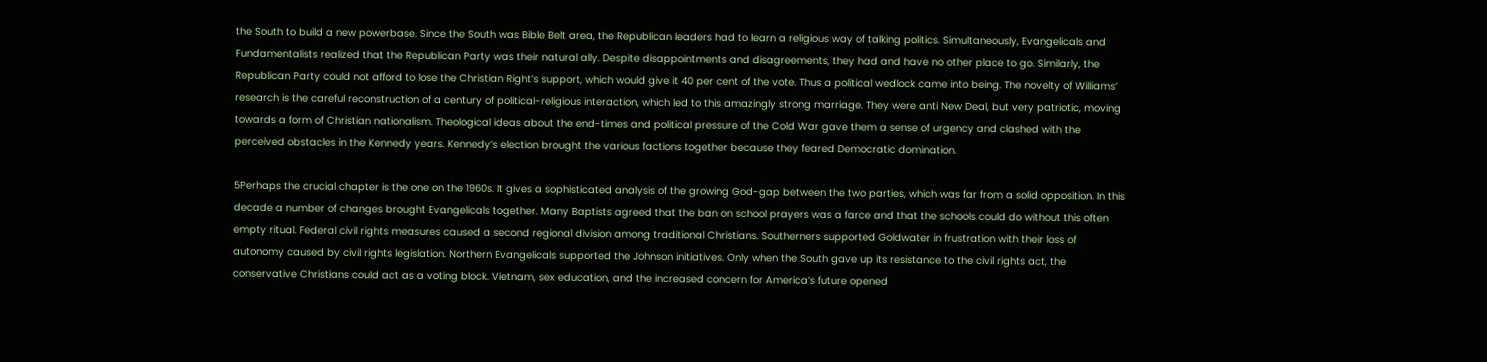the South to build a new powerbase. Since the South was Bible Belt area, the Republican leaders had to learn a religious way of talking politics. Simultaneously, Evangelicals and Fundamentalists realized that the Republican Party was their natural ally. Despite disappointments and disagreements, they had and have no other place to go. Similarly, the Republican Party could not afford to lose the Christian Right’s support, which would give it 40 per cent of the vote. Thus a political wedlock came into being. The novelty of Williams’ research is the careful reconstruction of a century of political-religious interaction, which led to this amazingly strong marriage. They were anti New Deal, but very patriotic, moving towards a form of Christian nationalism. Theological ideas about the end-times and political pressure of the Cold War gave them a sense of urgency and clashed with the perceived obstacles in the Kennedy years. Kennedy’s election brought the various factions together because they feared Democratic domination.

5Perhaps the crucial chapter is the one on the 1960s. It gives a sophisticated analysis of the growing God-gap between the two parties, which was far from a solid opposition. In this decade a number of changes brought Evangelicals together. Many Baptists agreed that the ban on school prayers was a farce and that the schools could do without this often empty ritual. Federal civil rights measures caused a second regional division among traditional Christians. Southerners supported Goldwater in frustration with their loss of autonomy caused by civil rights legislation. Northern Evangelicals supported the Johnson initiatives. Only when the South gave up its resistance to the civil rights act, the conservative Christians could act as a voting block. Vietnam, sex education, and the increased concern for America’s future opened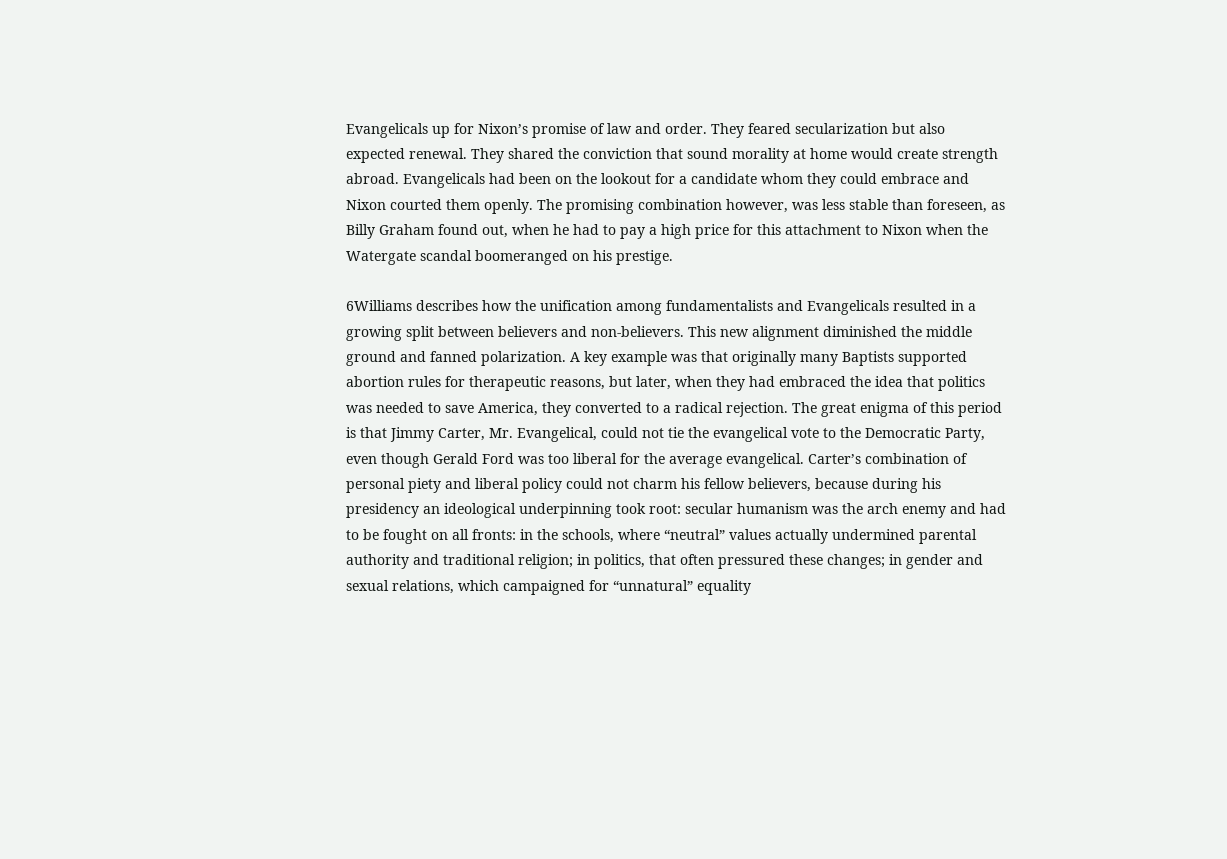Evangelicals up for Nixon’s promise of law and order. They feared secularization but also expected renewal. They shared the conviction that sound morality at home would create strength abroad. Evangelicals had been on the lookout for a candidate whom they could embrace and Nixon courted them openly. The promising combination however, was less stable than foreseen, as Billy Graham found out, when he had to pay a high price for this attachment to Nixon when the Watergate scandal boomeranged on his prestige.

6Williams describes how the unification among fundamentalists and Evangelicals resulted in a growing split between believers and non-believers. This new alignment diminished the middle ground and fanned polarization. A key example was that originally many Baptists supported abortion rules for therapeutic reasons, but later, when they had embraced the idea that politics was needed to save America, they converted to a radical rejection. The great enigma of this period is that Jimmy Carter, Mr. Evangelical, could not tie the evangelical vote to the Democratic Party, even though Gerald Ford was too liberal for the average evangelical. Carter’s combination of personal piety and liberal policy could not charm his fellow believers, because during his presidency an ideological underpinning took root: secular humanism was the arch enemy and had to be fought on all fronts: in the schools, where “neutral” values actually undermined parental authority and traditional religion; in politics, that often pressured these changes; in gender and sexual relations, which campaigned for “unnatural” equality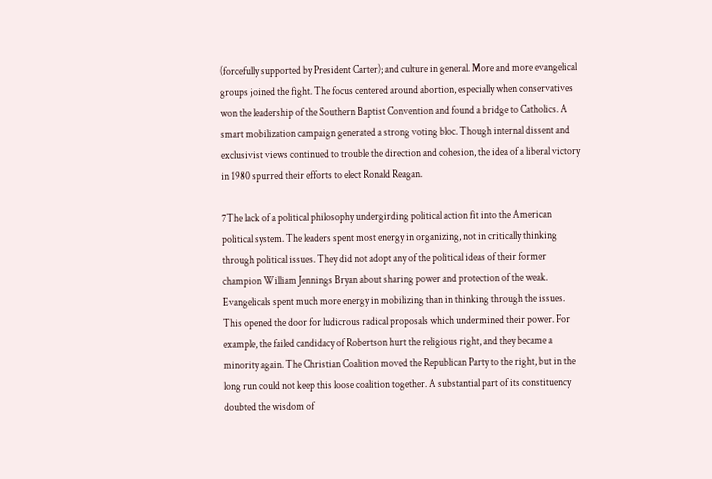(forcefully supported by President Carter); and culture in general. More and more evangelical groups joined the fight. The focus centered around abortion, especially when conservatives won the leadership of the Southern Baptist Convention and found a bridge to Catholics. A smart mobilization campaign generated a strong voting bloc. Though internal dissent and exclusivist views continued to trouble the direction and cohesion, the idea of a liberal victory in 1980 spurred their efforts to elect Ronald Reagan.

7The lack of a political philosophy undergirding political action fit into the American political system. The leaders spent most energy in organizing, not in critically thinking through political issues. They did not adopt any of the political ideas of their former champion William Jennings Bryan about sharing power and protection of the weak. Evangelicals spent much more energy in mobilizing than in thinking through the issues. This opened the door for ludicrous radical proposals which undermined their power. For example, the failed candidacy of Robertson hurt the religious right, and they became a minority again. The Christian Coalition moved the Republican Party to the right, but in the long run could not keep this loose coalition together. A substantial part of its constituency doubted the wisdom of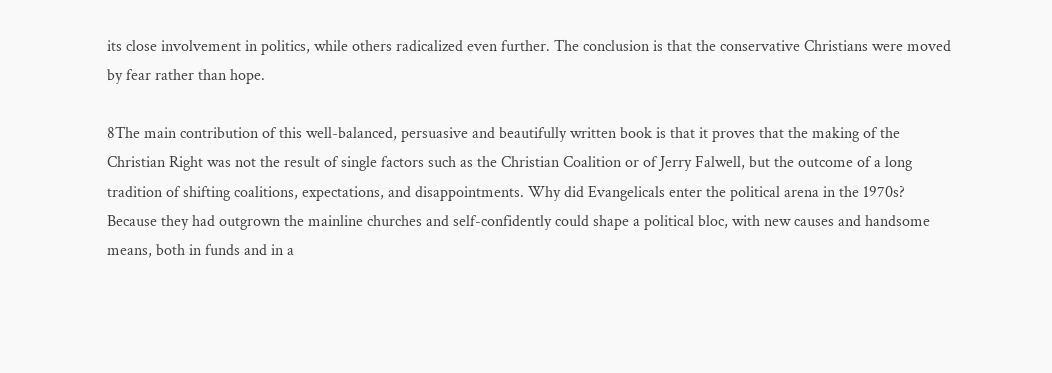its close involvement in politics, while others radicalized even further. The conclusion is that the conservative Christians were moved by fear rather than hope.

8The main contribution of this well-balanced, persuasive and beautifully written book is that it proves that the making of the Christian Right was not the result of single factors such as the Christian Coalition or of Jerry Falwell, but the outcome of a long tradition of shifting coalitions, expectations, and disappointments. Why did Evangelicals enter the political arena in the 1970s? Because they had outgrown the mainline churches and self-confidently could shape a political bloc, with new causes and handsome means, both in funds and in a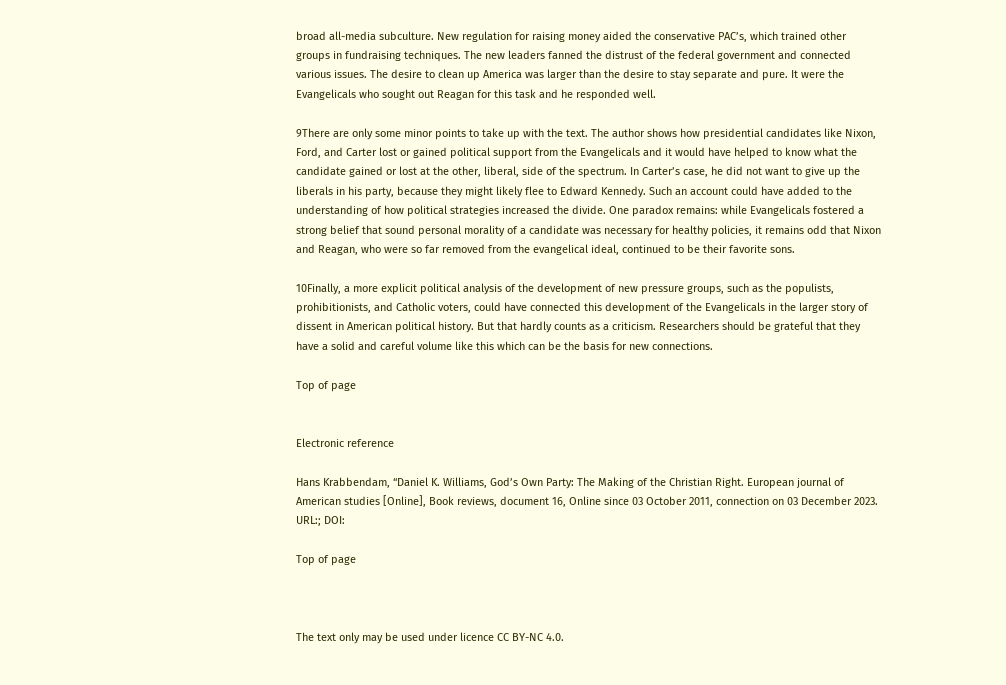broad all-media subculture. New regulation for raising money aided the conservative PAC’s, which trained other groups in fundraising techniques. The new leaders fanned the distrust of the federal government and connected various issues. The desire to clean up America was larger than the desire to stay separate and pure. It were the Evangelicals who sought out Reagan for this task and he responded well.

9There are only some minor points to take up with the text. The author shows how presidential candidates like Nixon, Ford, and Carter lost or gained political support from the Evangelicals and it would have helped to know what the candidate gained or lost at the other, liberal, side of the spectrum. In Carter’s case, he did not want to give up the liberals in his party, because they might likely flee to Edward Kennedy. Such an account could have added to the understanding of how political strategies increased the divide. One paradox remains: while Evangelicals fostered a strong belief that sound personal morality of a candidate was necessary for healthy policies, it remains odd that Nixon and Reagan, who were so far removed from the evangelical ideal, continued to be their favorite sons.

10Finally, a more explicit political analysis of the development of new pressure groups, such as the populists, prohibitionists, and Catholic voters, could have connected this development of the Evangelicals in the larger story of dissent in American political history. But that hardly counts as a criticism. Researchers should be grateful that they have a solid and careful volume like this which can be the basis for new connections.

Top of page


Electronic reference

Hans Krabbendam, “Daniel K. Williams, God’s Own Party: The Making of the Christian Right. European journal of American studies [Online], Book reviews, document 16, Online since 03 October 2011, connection on 03 December 2023. URL:; DOI:

Top of page



The text only may be used under licence CC BY-NC 4.0.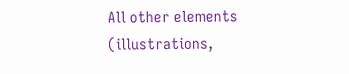All other elements (illustrations,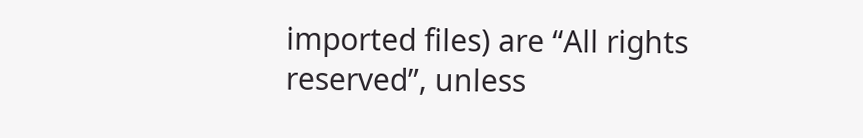imported files) are “All rights reserved”, unless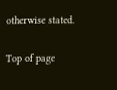otherwise stated.

Top of page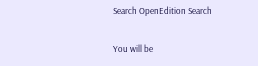Search OpenEdition Search

You will be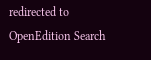redirected to OpenEdition Search